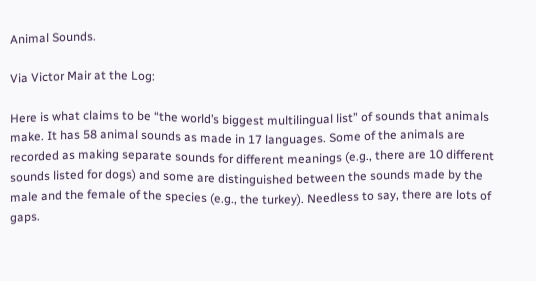Animal Sounds.

Via Victor Mair at the Log:

Here is what claims to be “the world’s biggest multilingual list” of sounds that animals make. It has 58 animal sounds as made in 17 languages. Some of the animals are recorded as making separate sounds for different meanings (e.g., there are 10 different sounds listed for dogs) and some are distinguished between the sounds made by the male and the female of the species (e.g., the turkey). Needless to say, there are lots of gaps.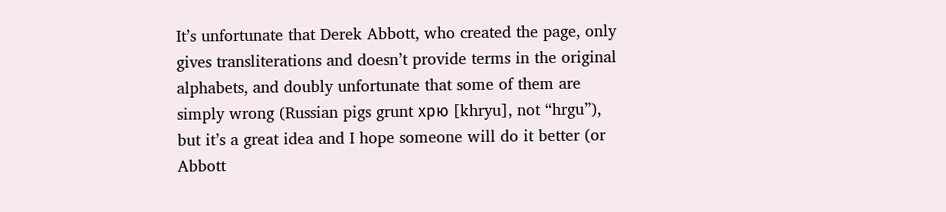It’s unfortunate that Derek Abbott, who created the page, only gives transliterations and doesn’t provide terms in the original alphabets, and doubly unfortunate that some of them are simply wrong (Russian pigs grunt хрю [khryu], not “hrgu”), but it’s a great idea and I hope someone will do it better (or Abbott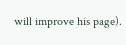will improve his page).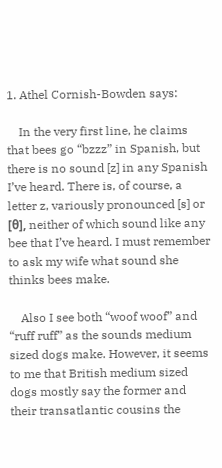1. Athel Cornish-Bowden says:

    In the very first line, he claims that bees go “bzzz” in Spanish, but there is no sound [z] in any Spanish I’ve heard. There is, of course, a letter z, variously pronounced [s] or [θ], neither of which sound like any bee that I’ve heard. I must remember to ask my wife what sound she thinks bees make.

    Also I see both “woof woof” and “ruff ruff” as the sounds medium sized dogs make. However, it seems to me that British medium sized dogs mostly say the former and their transatlantic cousins the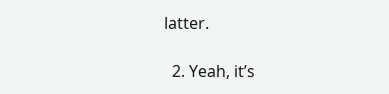latter.

  2. Yeah, it’s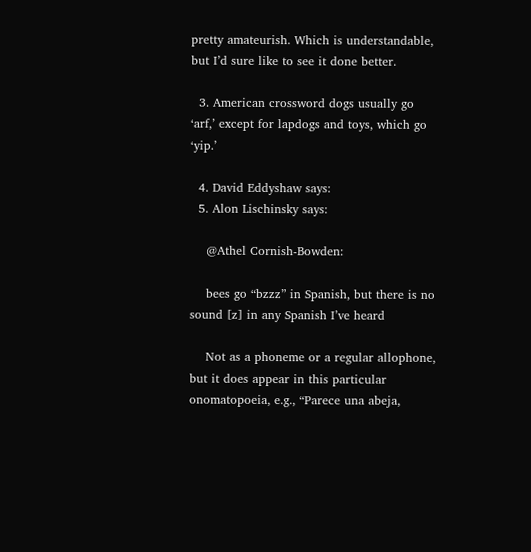pretty amateurish. Which is understandable, but I’d sure like to see it done better.

  3. American crossword dogs usually go ‘arf,’ except for lapdogs and toys, which go ‘yip.’

  4. David Eddyshaw says:
  5. Alon Lischinsky says:

    @Athel Cornish-Bowden:

    bees go “bzzz” in Spanish, but there is no sound [z] in any Spanish I’ve heard

    Not as a phoneme or a regular allophone, but it does appear in this particular onomatopoeia, e.g., “Parece una abeja,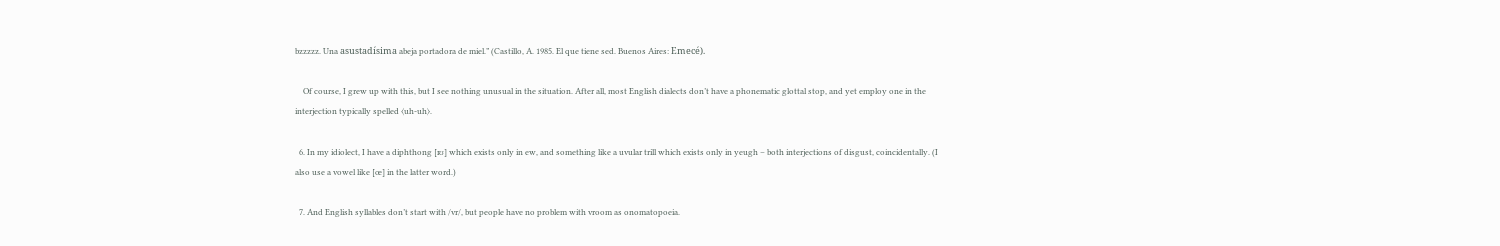bzzzzz. Una asustadísima abeja portadora de miel.” (Castillo, A. 1985. El que tiene sed. Buenos Aires: Emecé).

    Of course, I grew up with this, but I see nothing unusual in the situation. After all, most English dialects don’t have a phonematic glottal stop, and yet employ one in the interjection typically spelled ⟨uh-uh⟩.

  6. In my idiolect, I have a diphthong [ɪʊ] which exists only in ew, and something like a uvular trill which exists only in yeugh – both interjections of disgust, coincidentally. (I also use a vowel like [œ] in the latter word.)

  7. And English syllables don’t start with /vr/, but people have no problem with vroom as onomatopoeia.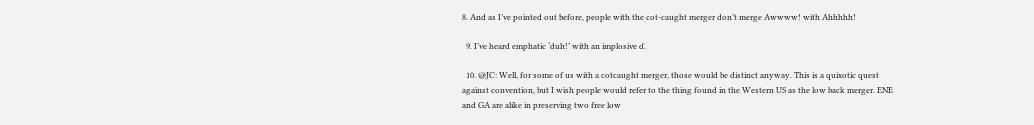8. And as I’ve pointed out before, people with the cot-caught merger don’t merge Awwww! with Ahhhhh!

  9. I’ve heard emphatic ‘duh!’ with an implosive ɗ.

  10. @JC: Well, for some of us with a cotcaught merger, those would be distinct anyway. This is a quixotic quest against convention, but I wish people would refer to the thing found in the Western US as the low back merger. ENE and GA are alike in preserving two free low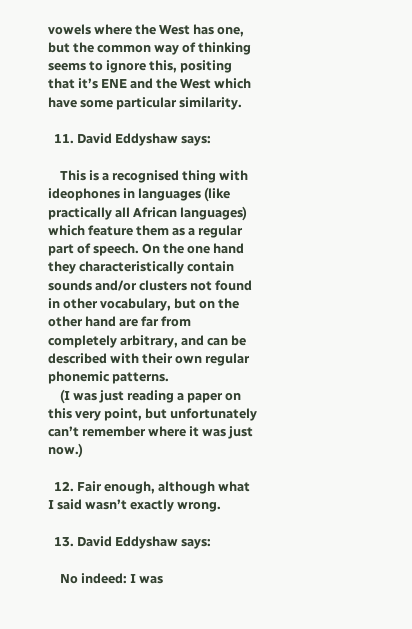vowels where the West has one, but the common way of thinking seems to ignore this, positing that it’s ENE and the West which have some particular similarity.

  11. David Eddyshaw says:

    This is a recognised thing with ideophones in languages (like practically all African languages) which feature them as a regular part of speech. On the one hand they characteristically contain sounds and/or clusters not found in other vocabulary, but on the other hand are far from completely arbitrary, and can be described with their own regular phonemic patterns.
    (I was just reading a paper on this very point, but unfortunately can’t remember where it was just now.)

  12. Fair enough, although what I said wasn’t exactly wrong.

  13. David Eddyshaw says:

    No indeed: I was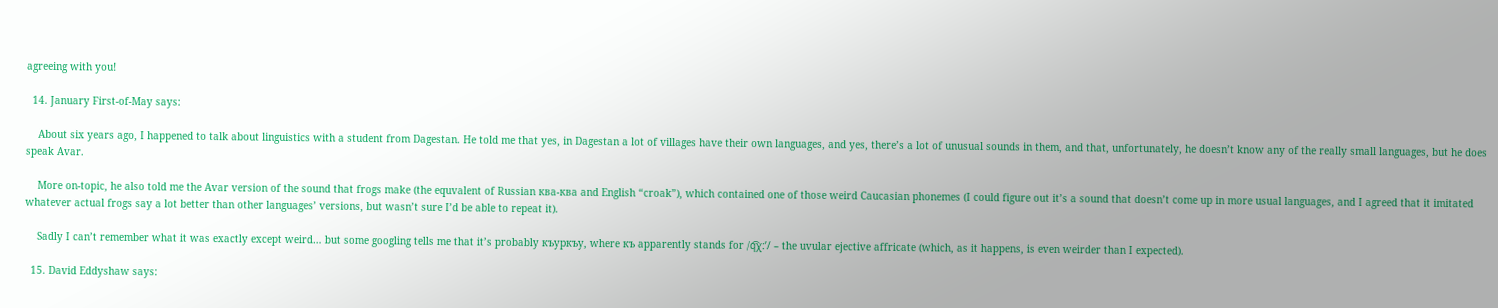agreeing with you!

  14. January First-of-May says:

    About six years ago, I happened to talk about linguistics with a student from Dagestan. He told me that yes, in Dagestan a lot of villages have their own languages, and yes, there’s a lot of unusual sounds in them, and that, unfortunately, he doesn’t know any of the really small languages, but he does speak Avar.

    More on-topic, he also told me the Avar version of the sound that frogs make (the equvalent of Russian ква-ква and English “croak”), which contained one of those weird Caucasian phonemes (I could figure out it’s a sound that doesn’t come up in more usual languages, and I agreed that it imitated whatever actual frogs say a lot better than other languages’ versions, but wasn’t sure I’d be able to repeat it).

    Sadly I can’t remember what it was exactly except weird… but some googling tells me that it’s probably къуркъу, where къ apparently stands for /q͡χːʼ/ – the uvular ejective affricate (which, as it happens, is even weirder than I expected).

  15. David Eddyshaw says: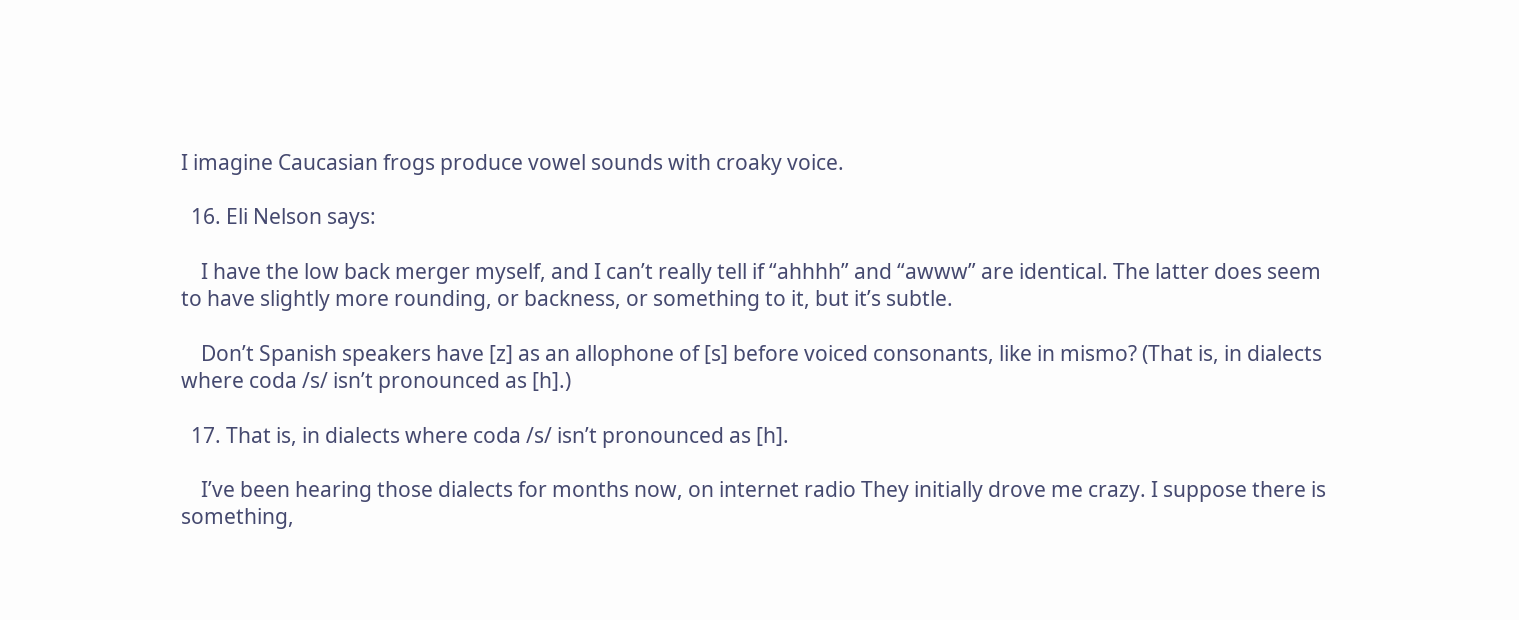I imagine Caucasian frogs produce vowel sounds with croaky voice.

  16. Eli Nelson says:

    I have the low back merger myself, and I can’t really tell if “ahhhh” and “awww” are identical. The latter does seem to have slightly more rounding, or backness, or something to it, but it’s subtle.

    Don’t Spanish speakers have [z] as an allophone of [s] before voiced consonants, like in mismo? (That is, in dialects where coda /s/ isn’t pronounced as [h].)

  17. That is, in dialects where coda /s/ isn’t pronounced as [h].

    I’ve been hearing those dialects for months now, on internet radio They initially drove me crazy. I suppose there is something,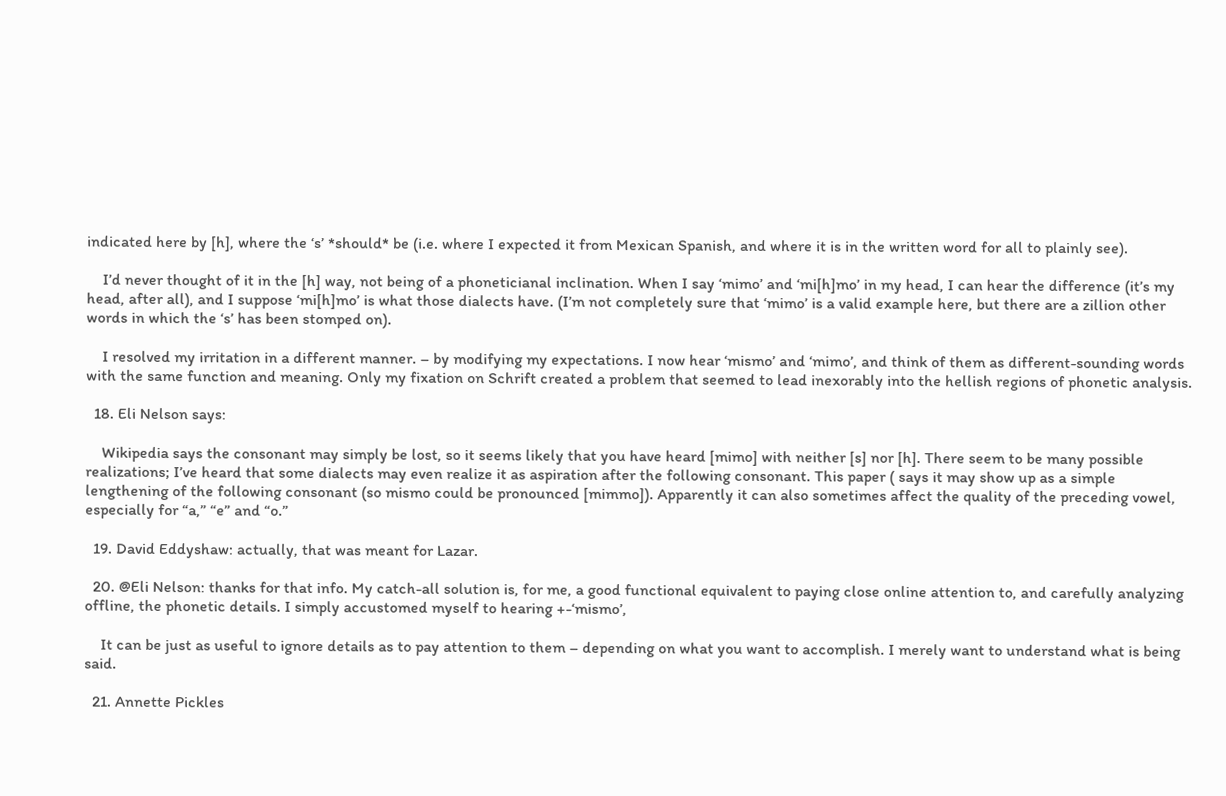indicated here by [h], where the ‘s’ *should* be (i.e. where I expected it from Mexican Spanish, and where it is in the written word for all to plainly see).

    I’d never thought of it in the [h] way, not being of a phoneticianal inclination. When I say ‘mimo’ and ‘mi[h]mo’ in my head, I can hear the difference (it’s my head, after all), and I suppose ‘mi[h]mo’ is what those dialects have. (I’m not completely sure that ‘mimo’ is a valid example here, but there are a zillion other words in which the ‘s’ has been stomped on).

    I resolved my irritation in a different manner. – by modifying my expectations. I now hear ‘mismo’ and ‘mimo’, and think of them as different-sounding words with the same function and meaning. Only my fixation on Schrift created a problem that seemed to lead inexorably into the hellish regions of phonetic analysis.

  18. Eli Nelson says:

    Wikipedia says the consonant may simply be lost, so it seems likely that you have heard [mimo] with neither [s] nor [h]. There seem to be many possible realizations; I’ve heard that some dialects may even realize it as aspiration after the following consonant. This paper ( says it may show up as a simple lengthening of the following consonant (so mismo could be pronounced [mimmo]). Apparently it can also sometimes affect the quality of the preceding vowel, especially for “a,” “e” and “o.”

  19. David Eddyshaw: actually, that was meant for Lazar.

  20. @Eli Nelson: thanks for that info. My catch-all solution is, for me, a good functional equivalent to paying close online attention to, and carefully analyzing offline, the phonetic details. I simply accustomed myself to hearing +-‘mismo’,

    It can be just as useful to ignore details as to pay attention to them – depending on what you want to accomplish. I merely want to understand what is being said.

  21. Annette Pickles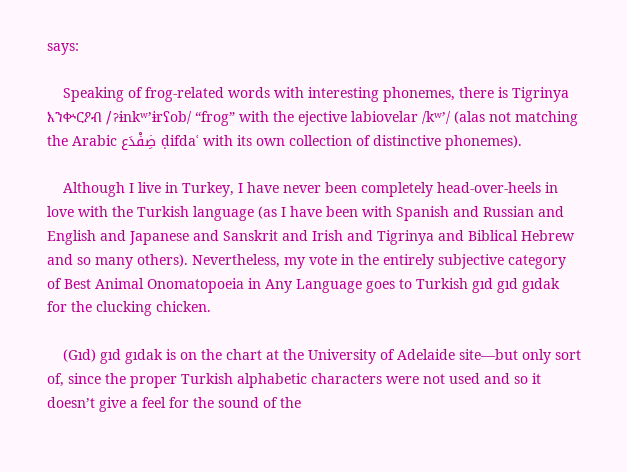says:

    Speaking of frog-related words with interesting phonemes, there is Tigrinya እንቍርዖብ /ॽɨnkʷ’ɨrʕob/ “frog” with the ejective labiovelar /kʷ’/ (alas not matching the Arabic ضِفْدَع ḍifdaʿ with its own collection of distinctive phonemes).

    Although I live in Turkey, I have never been completely head-over-heels in love with the Turkish language (as I have been with Spanish and Russian and English and Japanese and Sanskrit and Irish and Tigrinya and Biblical Hebrew and so many others). Nevertheless, my vote in the entirely subjective category of Best Animal Onomatopoeia in Any Language goes to Turkish gıd gıd gıdak for the clucking chicken.

    (Gıd) gıd gıdak is on the chart at the University of Adelaide site—but only sort of, since the proper Turkish alphabetic characters were not used and so it doesn’t give a feel for the sound of the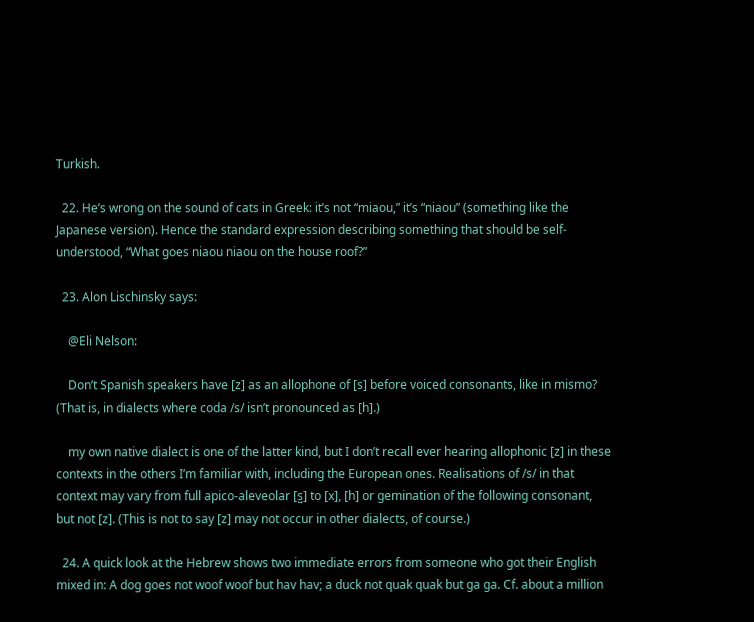Turkish.

  22. He’s wrong on the sound of cats in Greek: it’s not “miaou,” it’s “niaou” (something like the Japanese version). Hence the standard expression describing something that should be self-understood, “What goes niaou niaou on the house roof?”

  23. Alon Lischinsky says:

    @Eli Nelson:

    Don’t Spanish speakers have [z] as an allophone of [s] before voiced consonants, like in mismo? (That is, in dialects where coda /s/ isn’t pronounced as [h].)

    my own native dialect is one of the latter kind, but I don’t recall ever hearing allophonic [z] in these contexts in the others I’m familiar with, including the European ones. Realisations of /s/ in that context may vary from full apico-aleveolar [s̺] to [x], [h] or gemination of the following consonant, but not [z]. (This is not to say [z] may not occur in other dialects, of course.)

  24. A quick look at the Hebrew shows two immediate errors from someone who got their English mixed in: A dog goes not woof woof but hav hav; a duck not quak quak but ga ga. Cf. about a million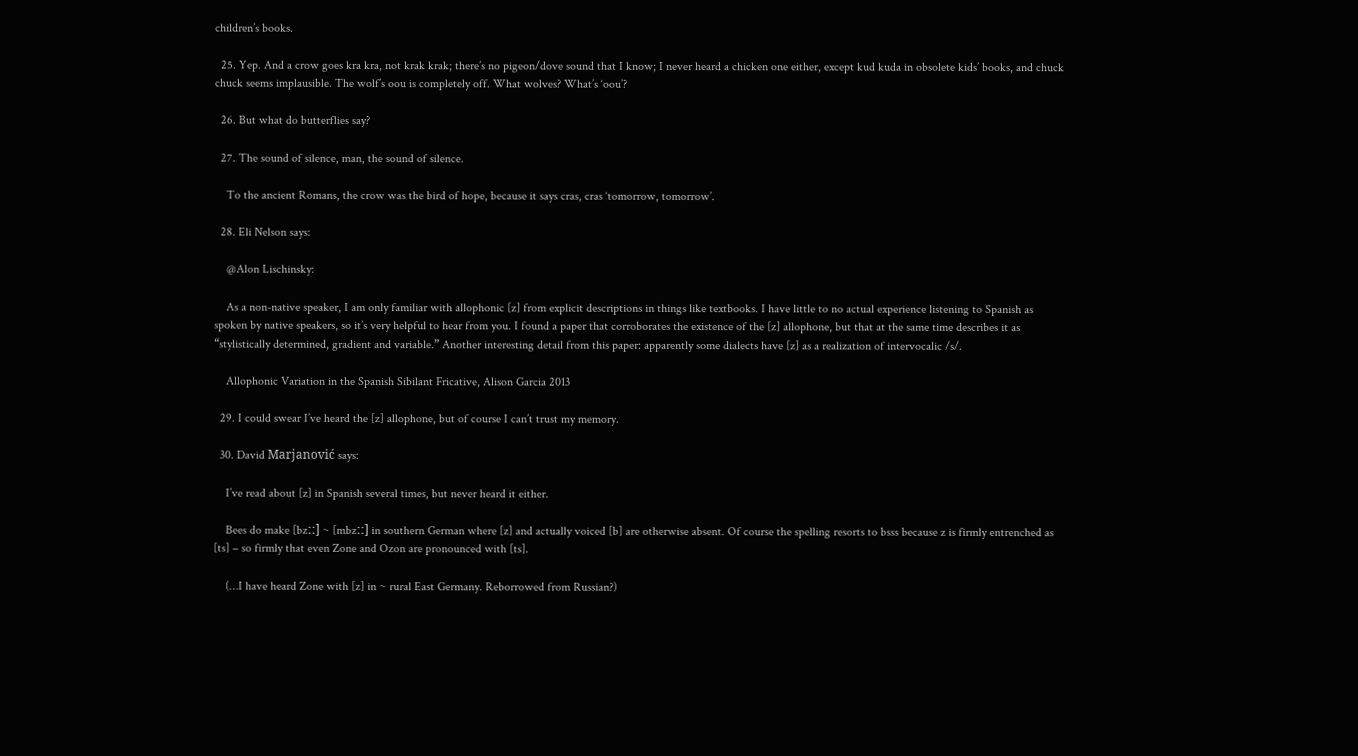children’s books.

  25. Yep. And a crow goes kra kra, not krak krak; there’s no pigeon/dove sound that I know; I never heard a chicken one either, except kud kuda in obsolete kids’ books, and chuck chuck seems implausible. The wolf’s oou is completely off. What wolves? What’s ‘oou’?

  26. But what do butterflies say?

  27. The sound of silence, man, the sound of silence.

    To the ancient Romans, the crow was the bird of hope, because it says cras, cras ‘tomorrow, tomorrow’.

  28. Eli Nelson says:

    @Alon Lischinsky:

    As a non-native speaker, I am only familiar with allophonic [z] from explicit descriptions in things like textbooks. I have little to no actual experience listening to Spanish as spoken by native speakers, so it’s very helpful to hear from you. I found a paper that corroborates the existence of the [z] allophone, but that at the same time describes it as “stylistically determined, gradient and variable.” Another interesting detail from this paper: apparently some dialects have [z] as a realization of intervocalic /s/.

    Allophonic Variation in the Spanish Sibilant Fricative, Alison Garcia 2013

  29. I could swear I’ve heard the [z] allophone, but of course I can’t trust my memory.

  30. David Marjanović says:

    I’ve read about [z] in Spanish several times, but never heard it either.

    Bees do make [bzːː] ~ [mbzːː] in southern German where [z] and actually voiced [b] are otherwise absent. Of course the spelling resorts to bsss because z is firmly entrenched as [ts] – so firmly that even Zone and Ozon are pronounced with [ts].

    (…I have heard Zone with [z] in ~ rural East Germany. Reborrowed from Russian?)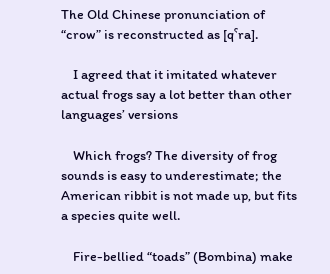The Old Chinese pronunciation of “crow” is reconstructed as [qˁra].

    I agreed that it imitated whatever actual frogs say a lot better than other languages’ versions

    Which frogs? The diversity of frog sounds is easy to underestimate; the American ribbit is not made up, but fits a species quite well.

    Fire-bellied “toads” (Bombina) make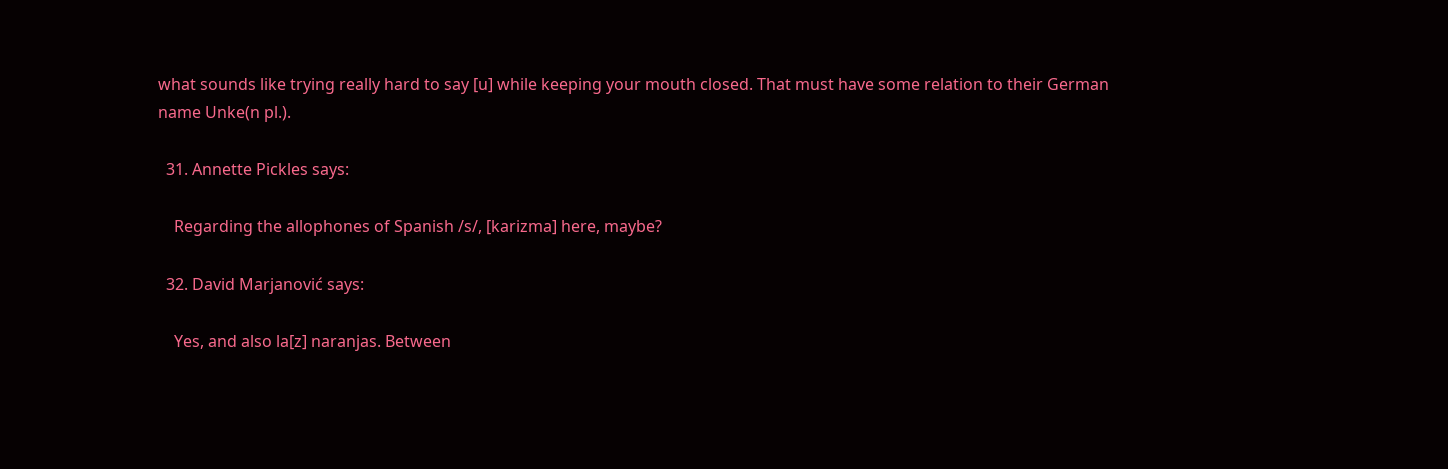what sounds like trying really hard to say [u] while keeping your mouth closed. That must have some relation to their German name Unke(n pl.).

  31. Annette Pickles says:

    Regarding the allophones of Spanish /s/, [karizma] here, maybe?

  32. David Marjanović says:

    Yes, and also la[z] naranjas. Between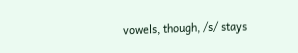vowels, though, /s/ stays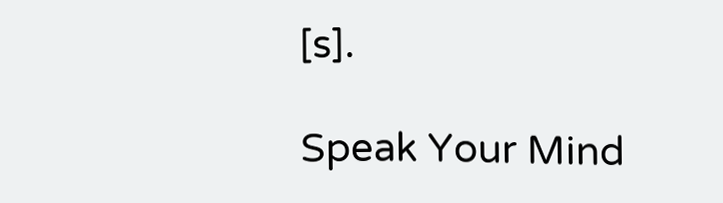[s].

Speak Your Mind